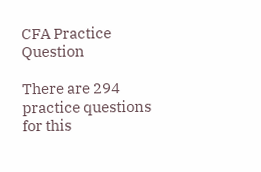CFA Practice Question

There are 294 practice questions for this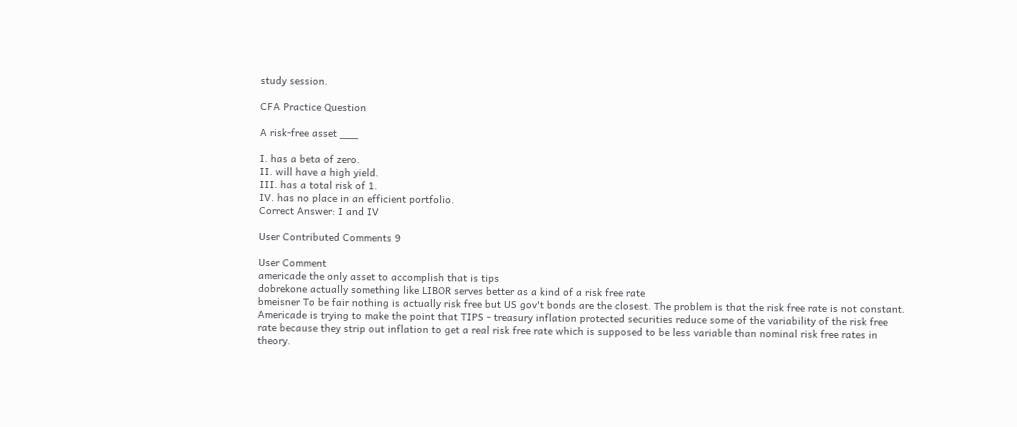study session.

CFA Practice Question

A risk-free asset ___

I. has a beta of zero.
II. will have a high yield.
III. has a total risk of 1.
IV. has no place in an efficient portfolio.
Correct Answer: I and IV

User Contributed Comments 9

User Comment
americade the only asset to accomplish that is tips
dobrekone actually something like LIBOR serves better as a kind of a risk free rate
bmeisner To be fair nothing is actually risk free but US gov't bonds are the closest. The problem is that the risk free rate is not constant. Americade is trying to make the point that TIPS - treasury inflation protected securities reduce some of the variability of the risk free rate because they strip out inflation to get a real risk free rate which is supposed to be less variable than nominal risk free rates in theory.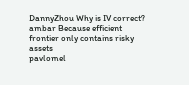DannyZhou Why is IV correct?
ambar Because efficient frontier only contains risky assets
pavlomel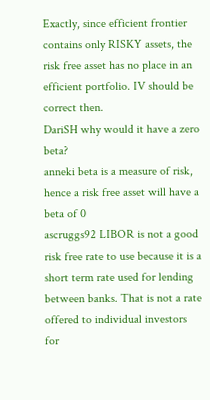Exactly, since efficient frontier contains only RISKY assets, the risk free asset has no place in an efficient portfolio. IV should be correct then.
DariSH why would it have a zero beta?
anneki beta is a measure of risk, hence a risk free asset will have a beta of 0
ascruggs92 LIBOR is not a good risk free rate to use because it is a short term rate used for lending between banks. That is not a rate offered to individual investors for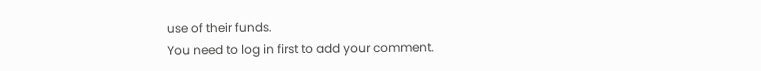use of their funds.
You need to log in first to add your comment.